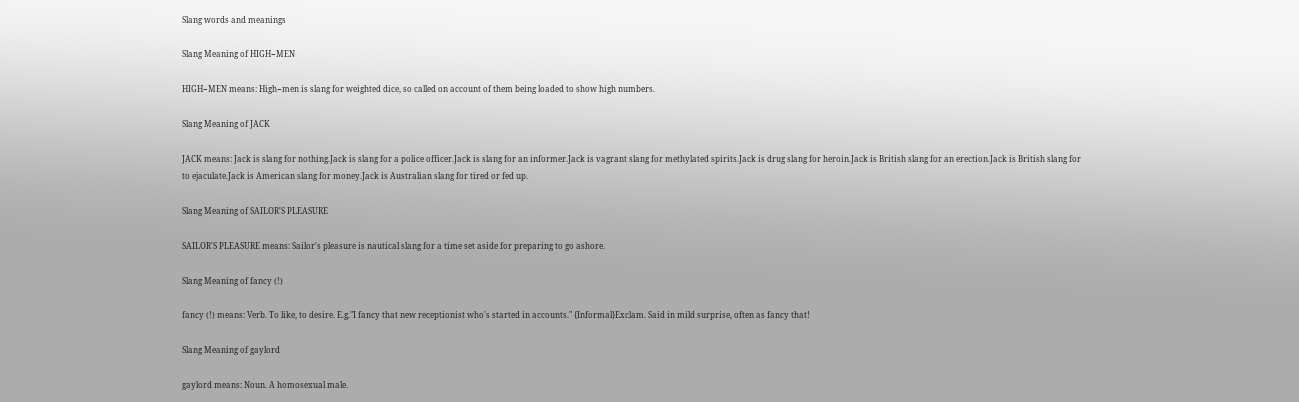Slang words and meanings

Slang Meaning of HIGH−MEN

HIGH−MEN means: High−men is slang for weighted dice, so called on account of them being loaded to show high numbers.

Slang Meaning of JACK

JACK means: Jack is slang for nothing.Jack is slang for a police officer.Jack is slang for an informer.Jack is vagrant slang for methylated spirits.Jack is drug slang for heroin.Jack is British slang for an erection.Jack is British slang for to ejaculate.Jack is American slang for money.Jack is Australian slang for tired or fed up.

Slang Meaning of SAILOR'S PLEASURE

SAILOR'S PLEASURE means: Sailor's pleasure is nautical slang for a time set aside for preparing to go ashore.

Slang Meaning of fancy (!)

fancy (!) means: Verb. To like, to desire. E.g."I fancy that new receptionist who's started in accounts." {Informal}Exclam. Said in mild surprise, often as fancy that!

Slang Meaning of gaylord

gaylord means: Noun. A homosexual male.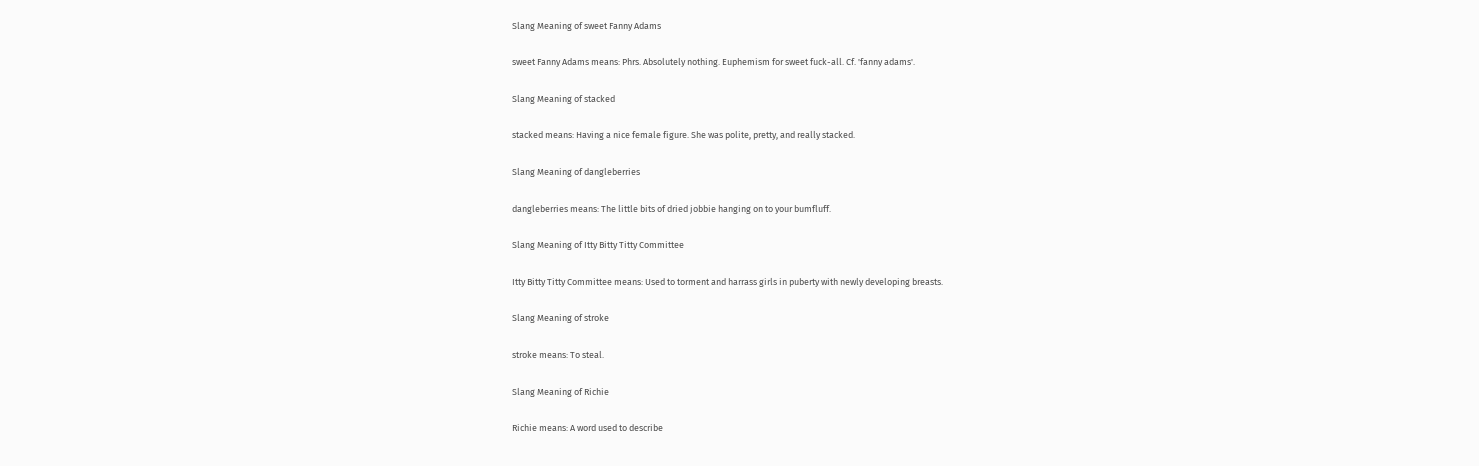Slang Meaning of sweet Fanny Adams

sweet Fanny Adams means: Phrs. Absolutely nothing. Euphemism for sweet fuck-all. Cf. 'fanny adams'.

Slang Meaning of stacked

stacked means: Having a nice female figure. She was polite, pretty, and really stacked.

Slang Meaning of dangleberries

dangleberries means: The little bits of dried jobbie hanging on to your bumfluff.

Slang Meaning of Itty Bitty Titty Committee

Itty Bitty Titty Committee means: Used to torment and harrass girls in puberty with newly developing breasts.

Slang Meaning of stroke

stroke means: To steal.

Slang Meaning of Richie

Richie means: A word used to describe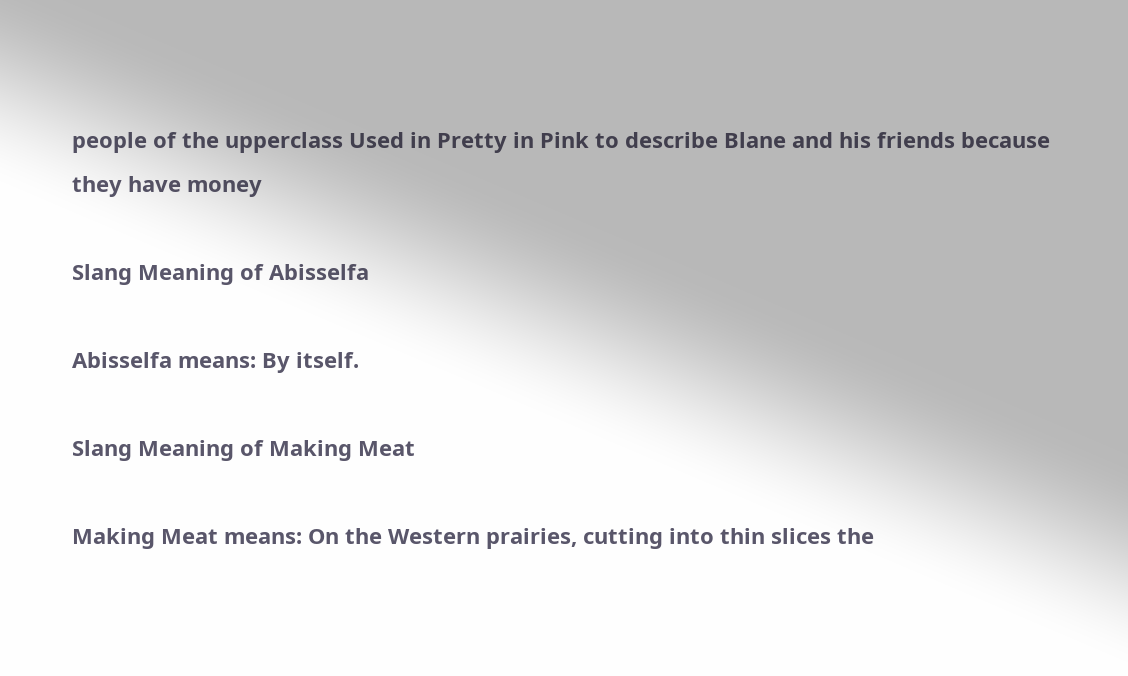people of the upperclass Used in Pretty in Pink to describe Blane and his friends because they have money

Slang Meaning of Abisselfa

Abisselfa means: By itself.

Slang Meaning of Making Meat

Making Meat means: On the Western prairies, cutting into thin slices the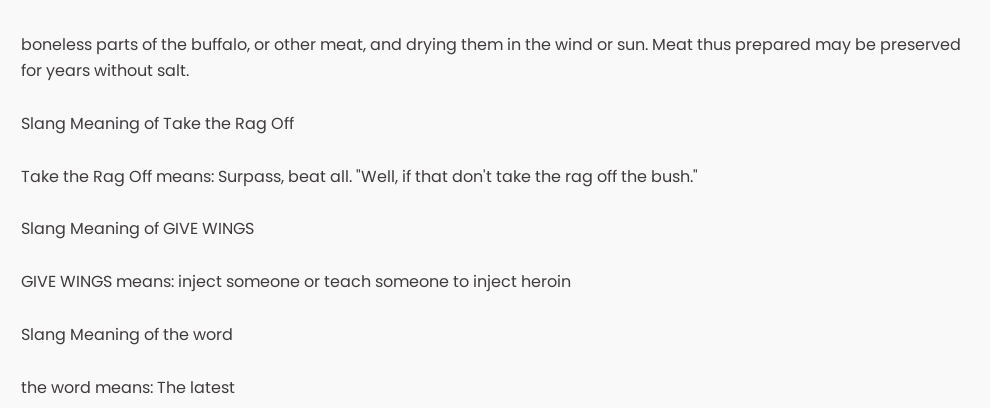boneless parts of the buffalo, or other meat, and drying them in the wind or sun. Meat thus prepared may be preserved for years without salt.

Slang Meaning of Take the Rag Off

Take the Rag Off means: Surpass, beat all. "Well, if that don't take the rag off the bush."

Slang Meaning of GIVE WINGS

GIVE WINGS means: inject someone or teach someone to inject heroin

Slang Meaning of the word

the word means: The latest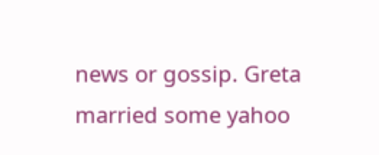news or gossip. Greta married some yahoo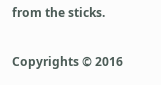from the sticks.

Copyrights © 2016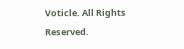Voticle. All Rights Reserved.